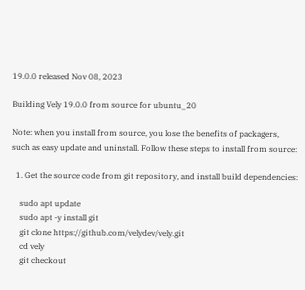19.0.0 released Nov 08, 2023

Building Vely 19.0.0 from source for ubuntu_20

Note: when you install from source, you lose the benefits of packagers, such as easy update and uninstall. Follow these steps to install from source:

  1. Get the source code from git repository, and install build dependencies:

    sudo apt update
    sudo apt -y install git
    git clone https://github.com/velydev/vely.git
    cd vely
    git checkout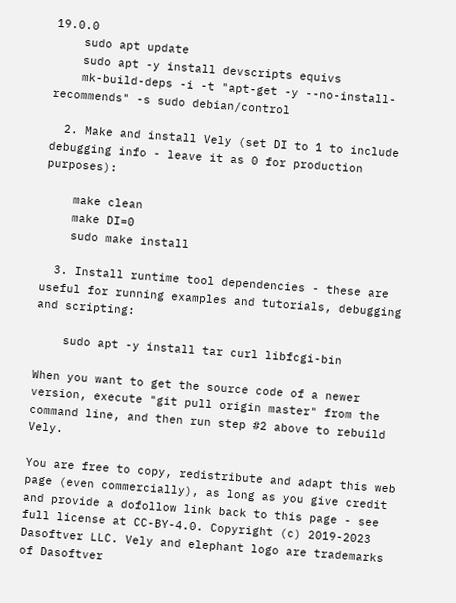19.0.0
    sudo apt update
    sudo apt -y install devscripts equivs
    mk-build-deps -i -t "apt-get -y --no-install-recommends" -s sudo debian/control

  2. Make and install Vely (set DI to 1 to include debugging info - leave it as 0 for production purposes):

    make clean
    make DI=0
    sudo make install

  3. Install runtime tool dependencies - these are useful for running examples and tutorials, debugging and scripting:

    sudo apt -y install tar curl libfcgi-bin

When you want to get the source code of a newer version, execute "git pull origin master" from the command line, and then run step #2 above to rebuild Vely.

You are free to copy, redistribute and adapt this web page (even commercially), as long as you give credit and provide a dofollow link back to this page - see full license at CC-BY-4.0. Copyright (c) 2019-2023 Dasoftver LLC. Vely and elephant logo are trademarks of Dasoftver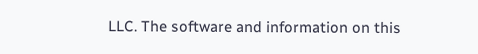LLC. The software and information on this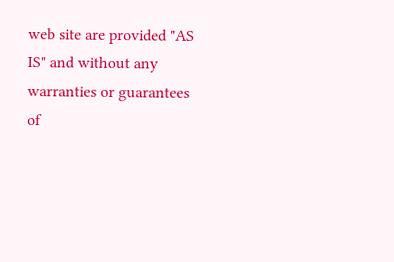web site are provided "AS IS" and without any warranties or guarantees of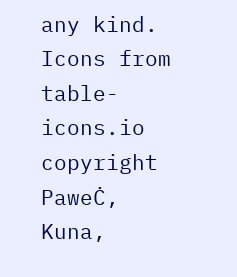any kind. Icons from table-icons.io copyright PaweĊ‚ Kuna,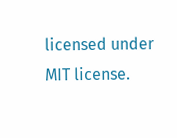licensed under MIT license.